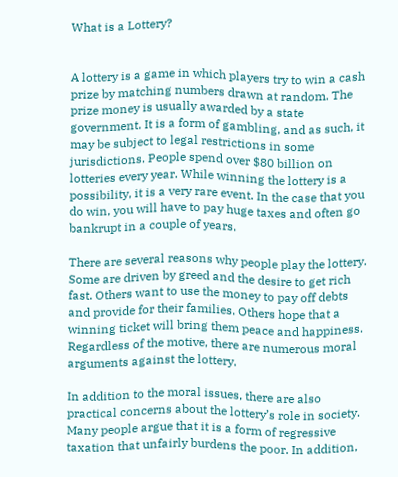What is a Lottery?


A lottery is a game in which players try to win a cash prize by matching numbers drawn at random. The prize money is usually awarded by a state government. It is a form of gambling, and as such, it may be subject to legal restrictions in some jurisdictions. People spend over $80 billion on lotteries every year. While winning the lottery is a possibility, it is a very rare event. In the case that you do win, you will have to pay huge taxes and often go bankrupt in a couple of years.

There are several reasons why people play the lottery. Some are driven by greed and the desire to get rich fast. Others want to use the money to pay off debts and provide for their families. Others hope that a winning ticket will bring them peace and happiness. Regardless of the motive, there are numerous moral arguments against the lottery.

In addition to the moral issues, there are also practical concerns about the lottery’s role in society. Many people argue that it is a form of regressive taxation that unfairly burdens the poor. In addition,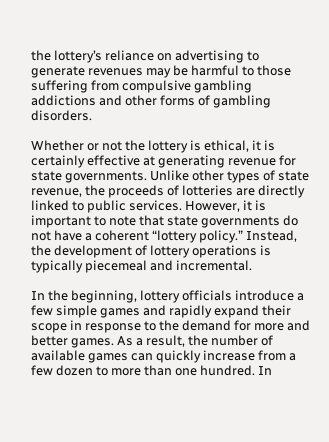the lottery’s reliance on advertising to generate revenues may be harmful to those suffering from compulsive gambling addictions and other forms of gambling disorders.

Whether or not the lottery is ethical, it is certainly effective at generating revenue for state governments. Unlike other types of state revenue, the proceeds of lotteries are directly linked to public services. However, it is important to note that state governments do not have a coherent “lottery policy.” Instead, the development of lottery operations is typically piecemeal and incremental.

In the beginning, lottery officials introduce a few simple games and rapidly expand their scope in response to the demand for more and better games. As a result, the number of available games can quickly increase from a few dozen to more than one hundred. In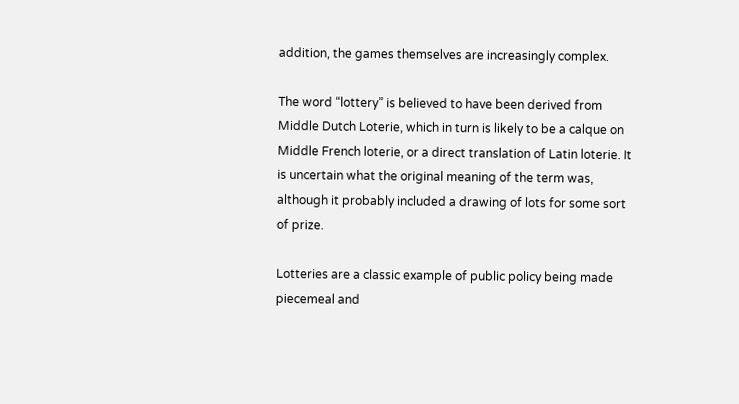addition, the games themselves are increasingly complex.

The word “lottery” is believed to have been derived from Middle Dutch Loterie, which in turn is likely to be a calque on Middle French loterie, or a direct translation of Latin loterie. It is uncertain what the original meaning of the term was, although it probably included a drawing of lots for some sort of prize.

Lotteries are a classic example of public policy being made piecemeal and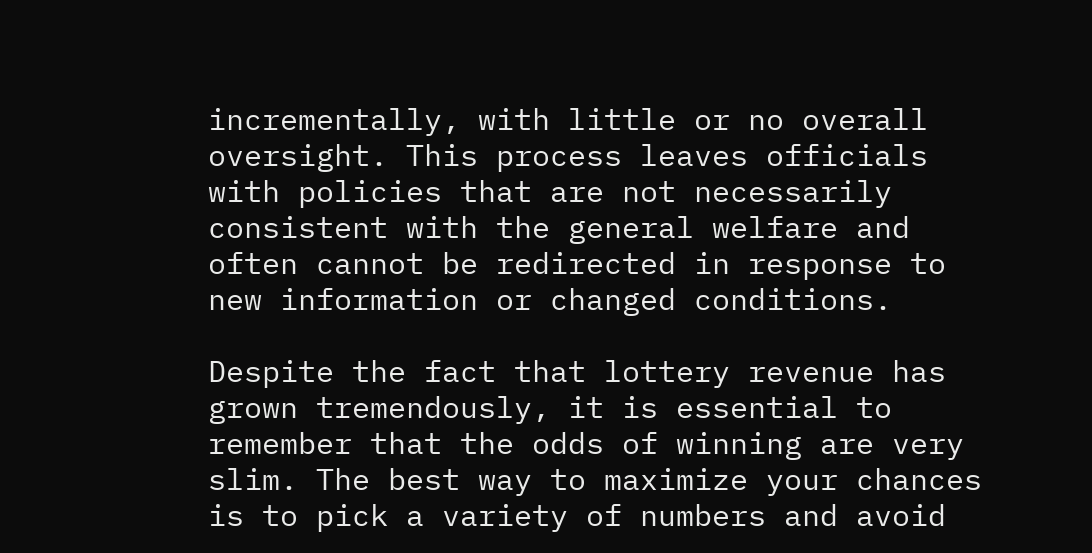incrementally, with little or no overall oversight. This process leaves officials with policies that are not necessarily consistent with the general welfare and often cannot be redirected in response to new information or changed conditions.

Despite the fact that lottery revenue has grown tremendously, it is essential to remember that the odds of winning are very slim. The best way to maximize your chances is to pick a variety of numbers and avoid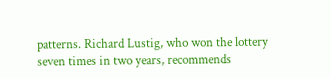patterns. Richard Lustig, who won the lottery seven times in two years, recommends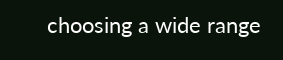choosing a wide range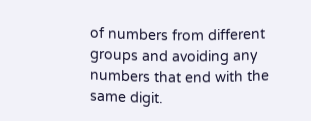of numbers from different groups and avoiding any numbers that end with the same digit.